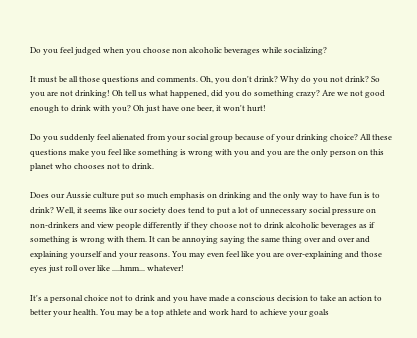Do you feel judged when you choose non alcoholic beverages while socializing?

It must be all those questions and comments. Oh, you don't drink? Why do you not drink? So you are not drinking! Oh tell us what happened, did you do something crazy? Are we not good enough to drink with you? Oh just have one beer, it won't hurt!

Do you suddenly feel alienated from your social group because of your drinking choice? All these questions make you feel like something is wrong with you and you are the only person on this planet who chooses not to drink.

Does our Aussie culture put so much emphasis on drinking and the only way to have fun is to drink? Well, it seems like our society does tend to put a lot of unnecessary social pressure on non-drinkers and view people differently if they choose not to drink alcoholic beverages as if something is wrong with them. It can be annoying saying the same thing over and over and explaining yourself and your reasons. You may even feel like you are over-explaining and those eyes just roll over like ....hmm... whatever!

It's a personal choice not to drink and you have made a conscious decision to take an action to better your health. You may be a top athlete and work hard to achieve your goals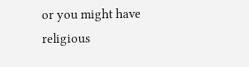or you might have religious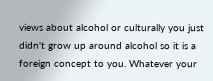views about alcohol or culturally you just didn't grow up around alcohol so it is a foreign concept to you. Whatever your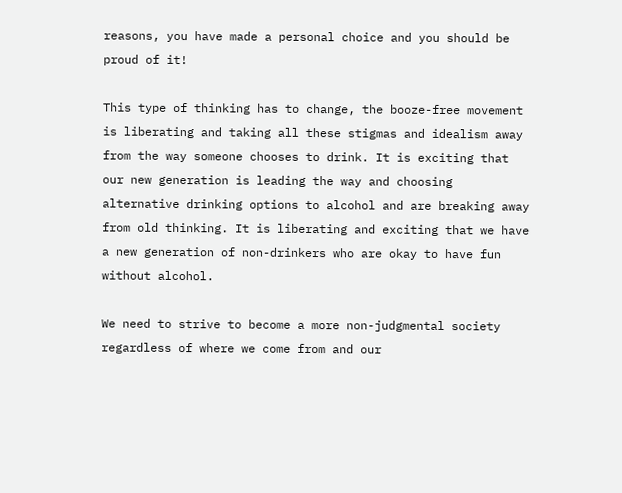reasons, you have made a personal choice and you should be proud of it!

This type of thinking has to change, the booze-free movement is liberating and taking all these stigmas and idealism away from the way someone chooses to drink. It is exciting that our new generation is leading the way and choosing alternative drinking options to alcohol and are breaking away from old thinking. It is liberating and exciting that we have a new generation of non-drinkers who are okay to have fun without alcohol.

We need to strive to become a more non-judgmental society regardless of where we come from and our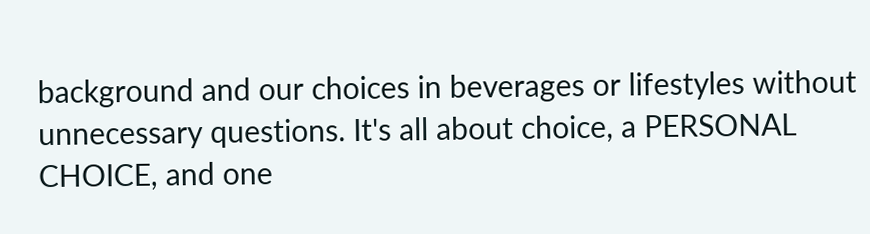background and our choices in beverages or lifestyles without unnecessary questions. It's all about choice, a PERSONAL CHOICE, and one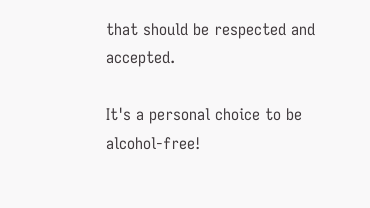that should be respected and accepted.

It's a personal choice to be alcohol-free!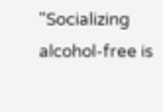"Socializing alcohol-free is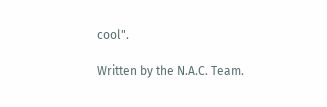cool".

Written by the N.A.C. Team.